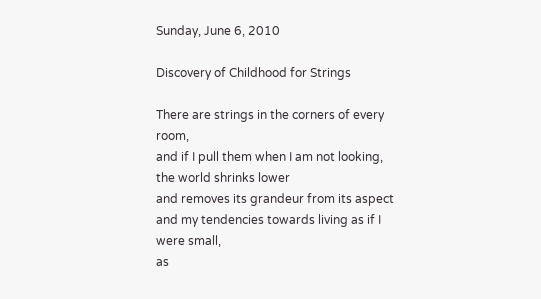Sunday, June 6, 2010

Discovery of Childhood for Strings

There are strings in the corners of every room,
and if I pull them when I am not looking, the world shrinks lower
and removes its grandeur from its aspect
and my tendencies towards living as if I were small,
as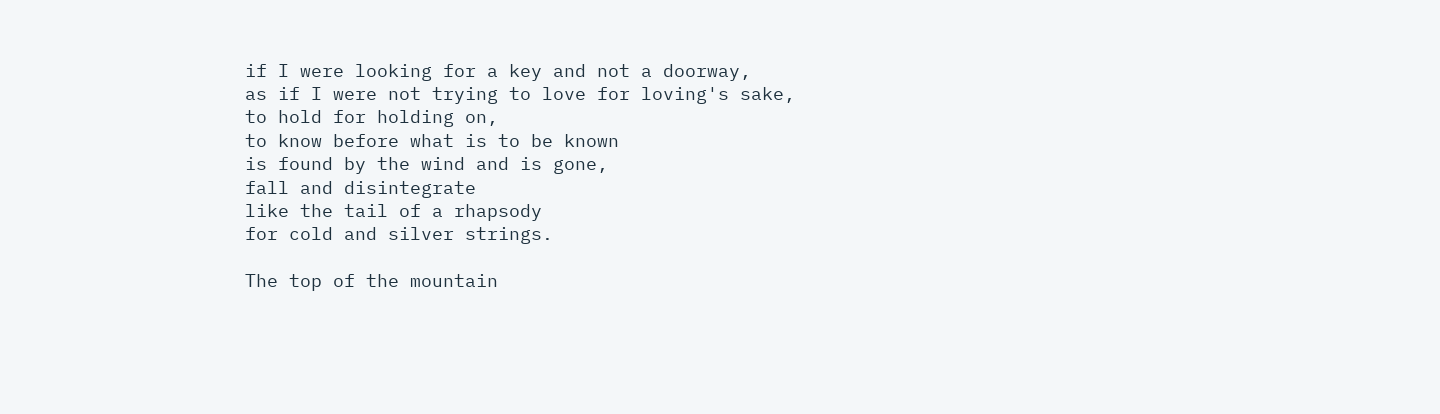if I were looking for a key and not a doorway,
as if I were not trying to love for loving's sake,
to hold for holding on,
to know before what is to be known
is found by the wind and is gone,
fall and disintegrate
like the tail of a rhapsody
for cold and silver strings.

The top of the mountain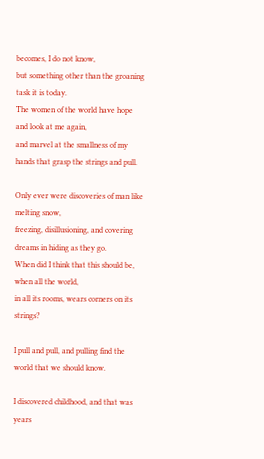becomes, I do not know,
but something other than the groaning task it is today.
The women of the world have hope and look at me again,
and marvel at the smallness of my hands that grasp the strings and pull.

Only ever were discoveries of man like melting snow,
freezing, disillusioning, and covering dreams in hiding as they go.
When did I think that this should be, when all the world,
in all its rooms, wears corners on its strings?

I pull and pull, and pulling find the world that we should know.

I discovered childhood, and that was years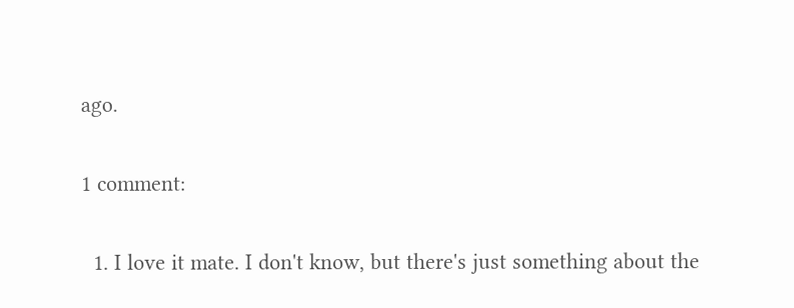ago.

1 comment:

  1. I love it mate. I don't know, but there's just something about the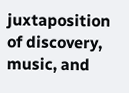juxtaposition of discovery, music, and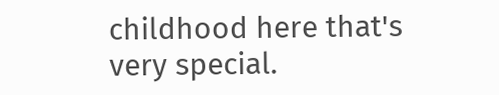childhood here that's very special.